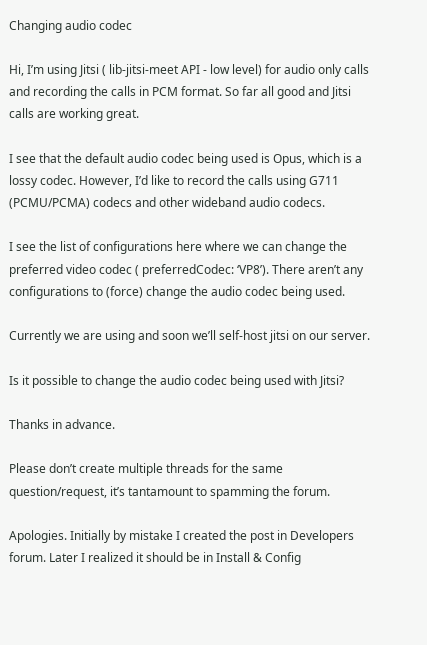Changing audio codec

Hi, I’m using Jitsi ( lib-jitsi-meet API - low level) for audio only calls and recording the calls in PCM format. So far all good and Jitsi calls are working great.

I see that the default audio codec being used is Opus, which is a lossy codec. However, I’d like to record the calls using G711 (PCMU/PCMA) codecs and other wideband audio codecs.

I see the list of configurations here where we can change the preferred video codec ( preferredCodec: ‘VP8’). There aren’t any configurations to (force) change the audio codec being used.

Currently we are using and soon we’ll self-host jitsi on our server.

Is it possible to change the audio codec being used with Jitsi?

Thanks in advance.

Please don’t create multiple threads for the same question/request, it’s tantamount to spamming the forum.

Apologies. Initially by mistake I created the post in Developers forum. Later I realized it should be in Install & Config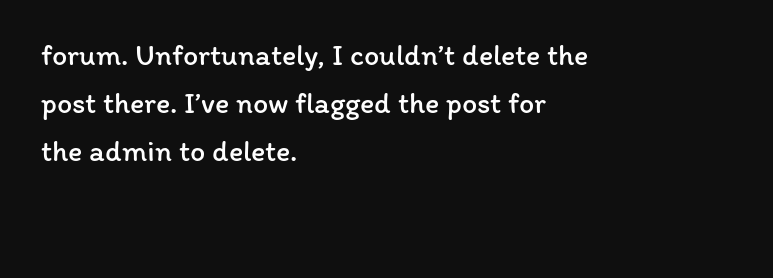forum. Unfortunately, I couldn’t delete the post there. I’ve now flagged the post for the admin to delete.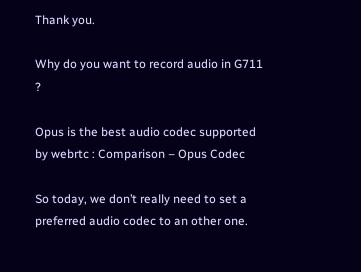Thank you.

Why do you want to record audio in G711 ?

Opus is the best audio codec supported by webrtc : Comparison – Opus Codec

So today, we don’t really need to set a preferred audio codec to an other one.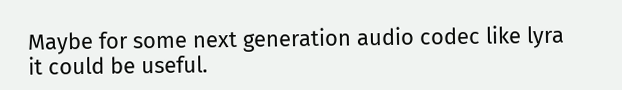Maybe for some next generation audio codec like lyra it could be useful.